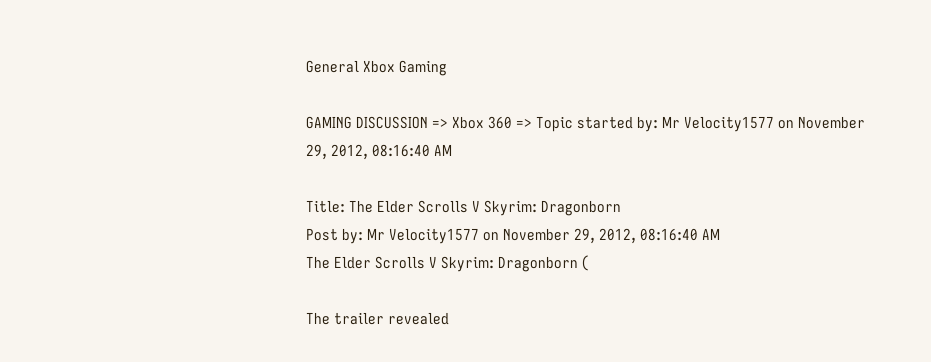General Xbox Gaming

GAMING DISCUSSION => Xbox 360 => Topic started by: Mr Velocity1577 on November 29, 2012, 08:16:40 AM

Title: The Elder Scrolls V Skyrim: Dragonborn
Post by: Mr Velocity1577 on November 29, 2012, 08:16:40 AM
The Elder Scrolls V Skyrim: Dragonborn (

The trailer revealed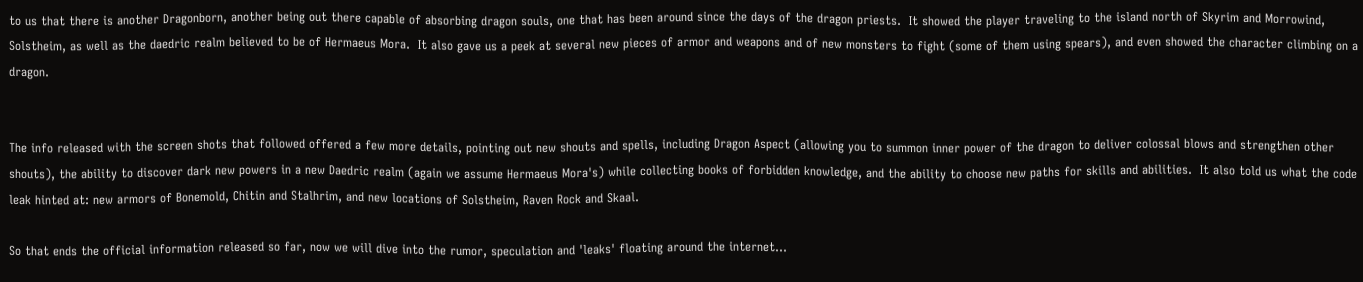to us that there is another Dragonborn, another being out there capable of absorbing dragon souls, one that has been around since the days of the dragon priests.  It showed the player traveling to the island north of Skyrim and Morrowind, Solstheim, as well as the daedric realm believed to be of Hermaeus Mora.  It also gave us a peek at several new pieces of armor and weapons and of new monsters to fight (some of them using spears), and even showed the character climbing on a dragon.


The info released with the screen shots that followed offered a few more details, pointing out new shouts and spells, including Dragon Aspect (allowing you to summon inner power of the dragon to deliver colossal blows and strengthen other shouts), the ability to discover dark new powers in a new Daedric realm (again we assume Hermaeus Mora's) while collecting books of forbidden knowledge, and the ability to choose new paths for skills and abilities.  It also told us what the code leak hinted at: new armors of Bonemold, Chitin and Stalhrim, and new locations of Solstheim, Raven Rock and Skaal.

So that ends the official information released so far, now we will dive into the rumor, speculation and 'leaks' floating around the internet...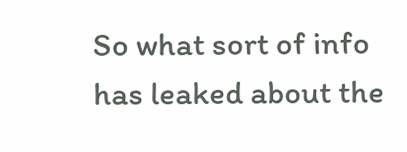So what sort of info has leaked about the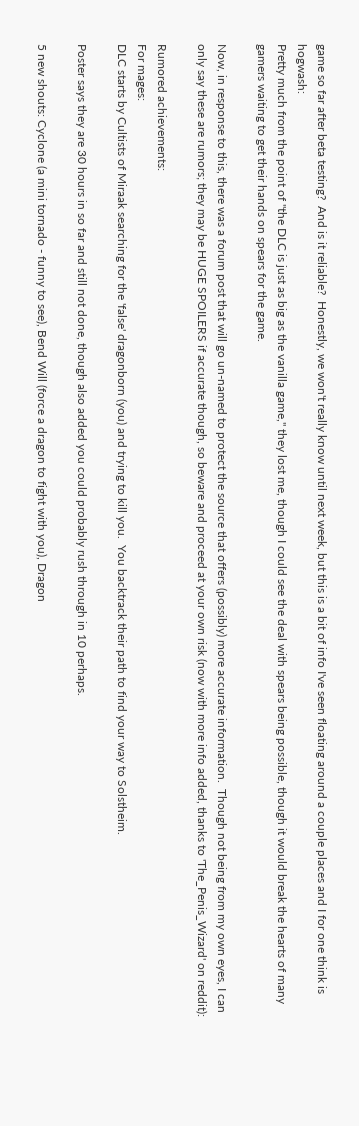game so far after beta testing?  And is it reliable?  Honestly, we won't really know until next week, but this is a bit of info I've seen floating around a couple places and I for one think is hogwash:
Pretty much from the point of "the DLC is just as big as the vanilla game," they lost me, though I could see the deal with spears being possible, though it would break the hearts of many gamers waiting to get their hands on spears for the game.

Now, in response to this, there was a forum post that will go un-named to protect the source that offers (possibly) more accurate information.  Though not being from my own eyes, I can only say these are rumors; they may be HUGE SPOILERS if accurate though, so beware and proceed at your own risk (now with more info added, thanks to 'The_Penis_Wizard' on reddit):

Rumored achievements:
For mages:
DLC starts by Cultists of Miraak searching for the 'false' dragonborn (you) and trying to kill you.  You backtrack their path to find your way to Solstheim.

Poster says they are 30 hours in so far and still not done, though also added you could probably rush through in 10 perhaps.

5 new shouts: Cyclone (a mini tornado - funny to see), Bend Will (force a dragon to fight with you), Dragon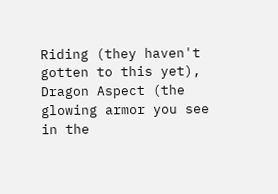Riding (they haven't gotten to this yet), Dragon Aspect (the glowing armor you see in the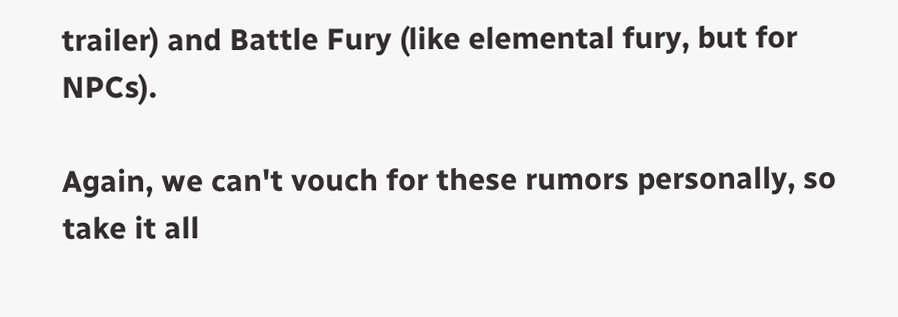trailer) and Battle Fury (like elemental fury, but for NPCs).

Again, we can't vouch for these rumors personally, so take it all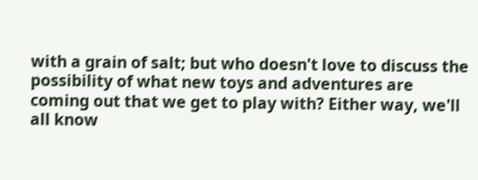with a grain of salt; but who doesn't love to discuss the possibility of what new toys and adventures are coming out that we get to play with? Either way, we'll all know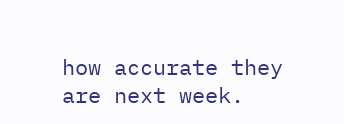how accurate they are next week.